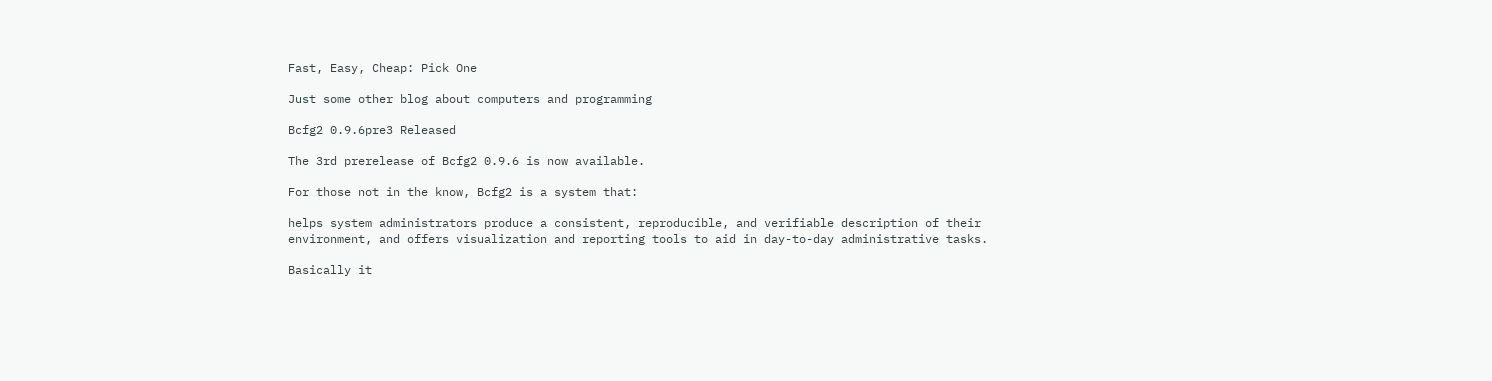Fast, Easy, Cheap: Pick One

Just some other blog about computers and programming

Bcfg2 0.9.6pre3 Released

The 3rd prerelease of Bcfg2 0.9.6 is now available.

For those not in the know, Bcfg2 is a system that:

helps system administrators produce a consistent, reproducible, and verifiable description of their environment, and offers visualization and reporting tools to aid in day-to-day administrative tasks.

Basically it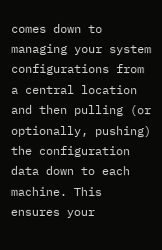comes down to managing your system configurations from a central location and then pulling (or optionally, pushing) the configuration data down to each machine. This ensures your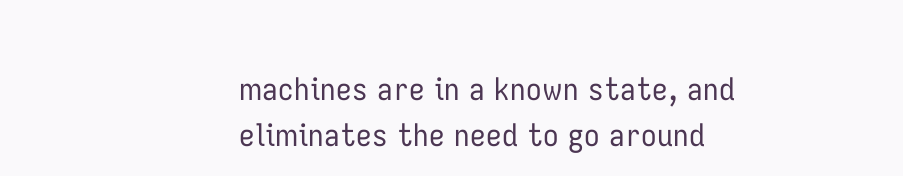machines are in a known state, and eliminates the need to go around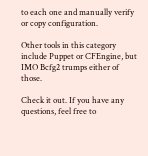to each one and manually verify or copy configuration.

Other tools in this category include Puppet or CFEngine, but IMO Bcfg2 trumps either of those.

Check it out. If you have any questions, feel free to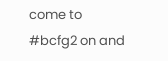come to #bcfg2 on and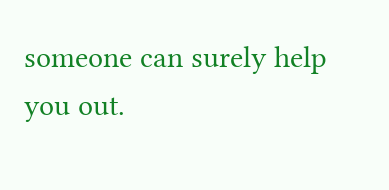someone can surely help you out.